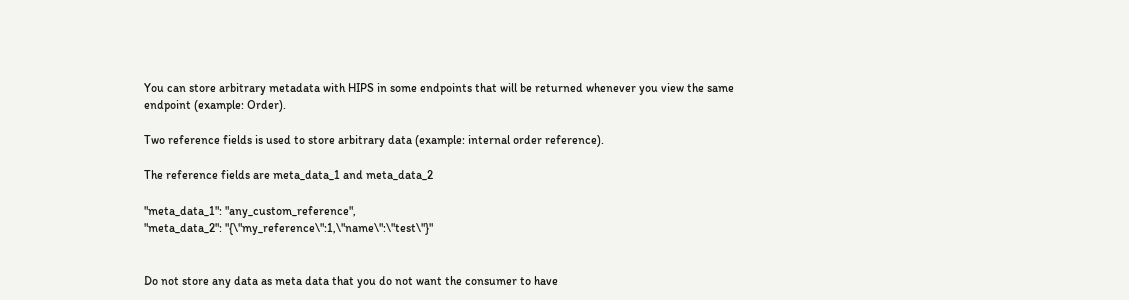You can store arbitrary metadata with HIPS in some endpoints that will be returned whenever you view the same endpoint (example: Order).

Two reference fields is used to store arbitrary data (example: internal order reference).

The reference fields are meta_data_1 and meta_data_2

"meta_data_1": "any_custom_reference",
"meta_data_2": "{\"my_reference\":1,\"name\":\"test\"}"


Do not store any data as meta data that you do not want the consumer to have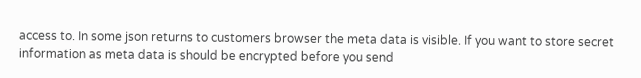access to. In some json returns to customers browser the meta data is visible. If you want to store secret information as meta data is should be encrypted before you send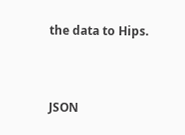the data to Hips.


JSON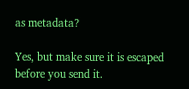as metadata?

Yes, but make sure it is escaped before you send it.